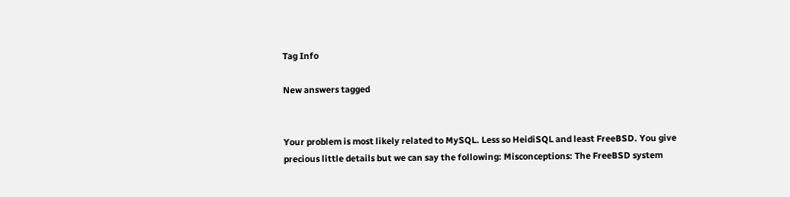Tag Info

New answers tagged


Your problem is most likely related to MySQL. Less so HeidiSQL and least FreeBSD. You give precious little details but we can say the following: Misconceptions: The FreeBSD system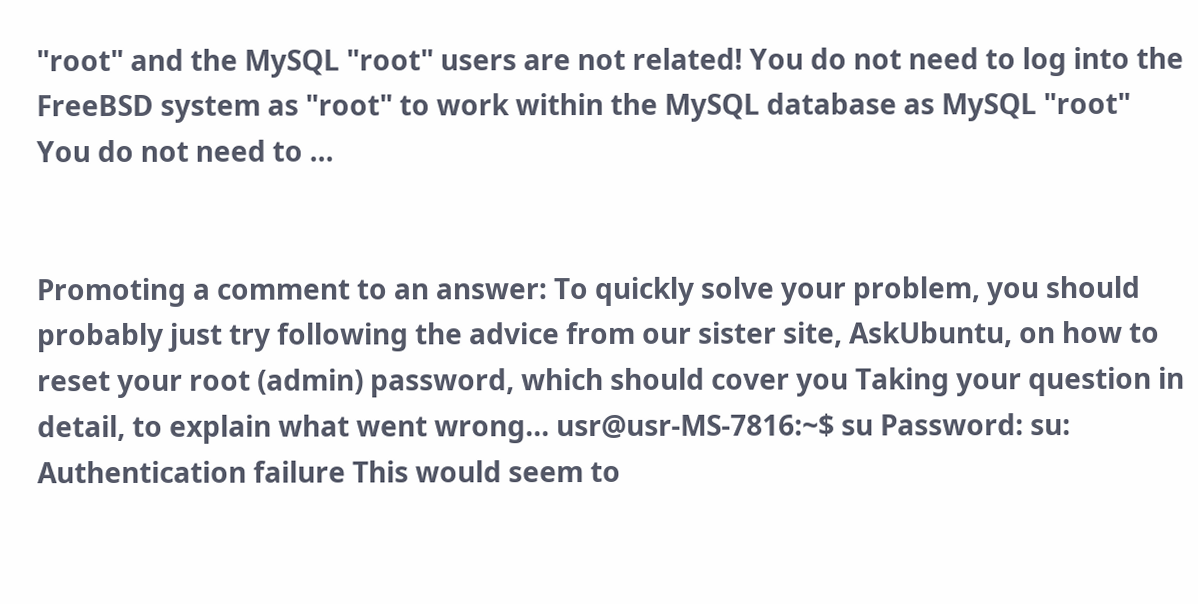"root" and the MySQL "root" users are not related! You do not need to log into the FreeBSD system as "root" to work within the MySQL database as MySQL "root" You do not need to ...


Promoting a comment to an answer: To quickly solve your problem, you should probably just try following the advice from our sister site, AskUbuntu, on how to reset your root (admin) password, which should cover you Taking your question in detail, to explain what went wrong... usr@usr-MS-7816:~$ su Password: su: Authentication failure This would seem to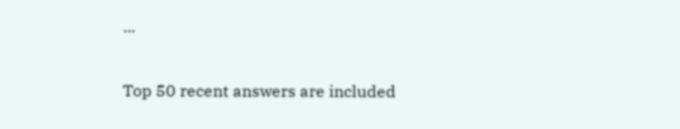...

Top 50 recent answers are included